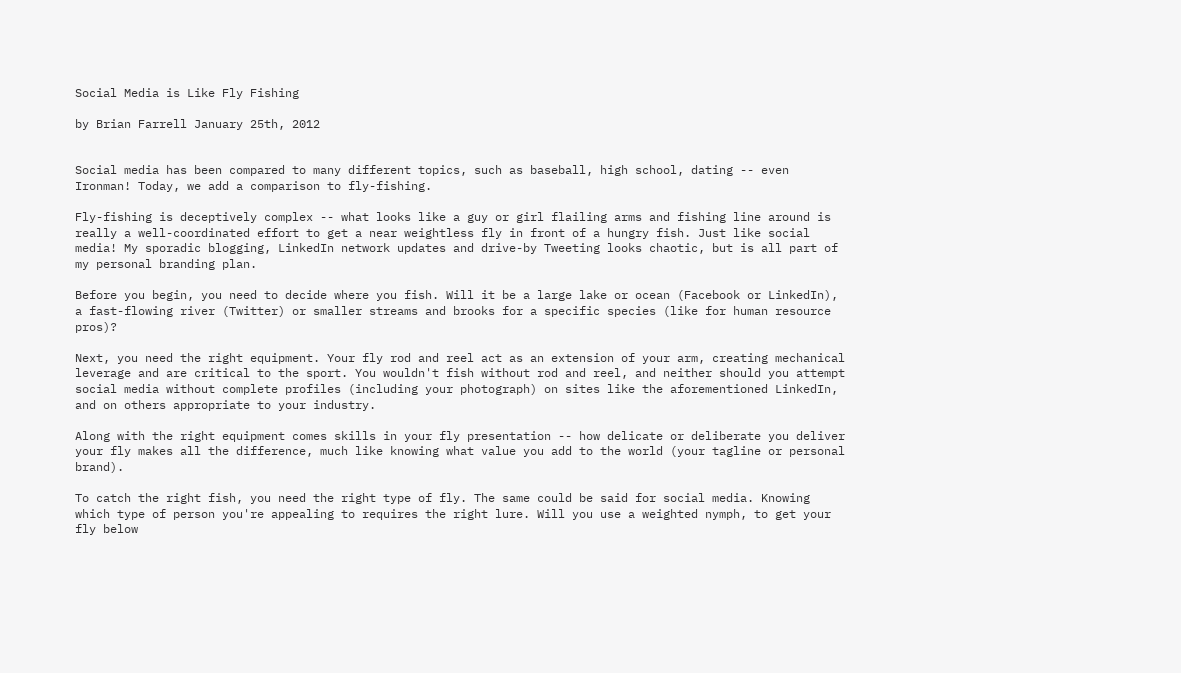Social Media is Like Fly Fishing

by Brian Farrell January 25th, 2012


Social media has been compared to many different topics, such as baseball, high school, dating -- even Ironman! Today, we add a comparison to fly-fishing.

Fly-fishing is deceptively complex -- what looks like a guy or girl flailing arms and fishing line around is really a well-coordinated effort to get a near weightless fly in front of a hungry fish. Just like social media! My sporadic blogging, LinkedIn network updates and drive-by Tweeting looks chaotic, but is all part of my personal branding plan.

Before you begin, you need to decide where you fish. Will it be a large lake or ocean (Facebook or LinkedIn), a fast-flowing river (Twitter) or smaller streams and brooks for a specific species (like for human resource pros)?

Next, you need the right equipment. Your fly rod and reel act as an extension of your arm, creating mechanical leverage and are critical to the sport. You wouldn't fish without rod and reel, and neither should you attempt social media without complete profiles (including your photograph) on sites like the aforementioned LinkedIn, and on others appropriate to your industry.

Along with the right equipment comes skills in your fly presentation -- how delicate or deliberate you deliver your fly makes all the difference, much like knowing what value you add to the world (your tagline or personal brand).

To catch the right fish, you need the right type of fly. The same could be said for social media. Knowing which type of person you're appealing to requires the right lure. Will you use a weighted nymph, to get your fly below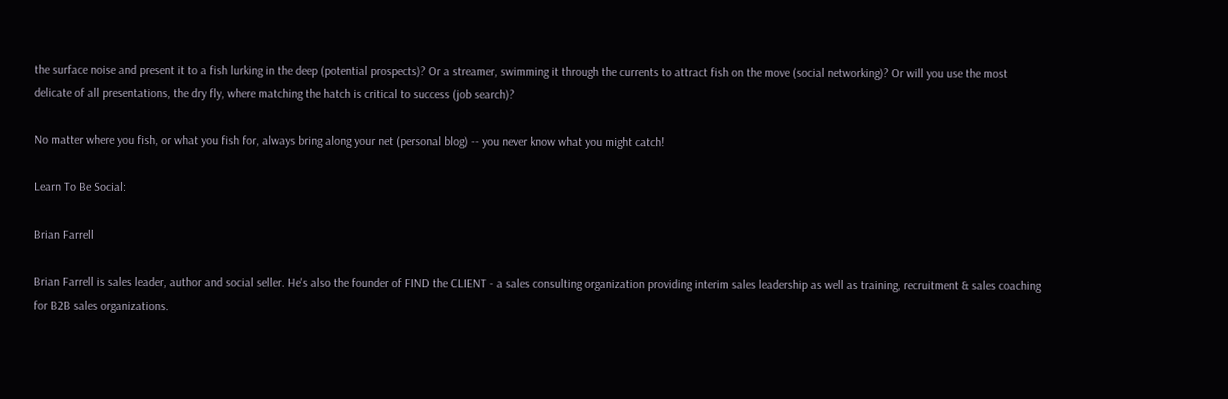the surface noise and present it to a fish lurking in the deep (potential prospects)? Or a streamer, swimming it through the currents to attract fish on the move (social networking)? Or will you use the most delicate of all presentations, the dry fly, where matching the hatch is critical to success (job search)?

No matter where you fish, or what you fish for, always bring along your net (personal blog) -- you never know what you might catch!

Learn To Be Social:

Brian Farrell

Brian Farrell is sales leader, author and social seller. He's also the founder of FIND the CLIENT - a sales consulting organization providing interim sales leadership as well as training, recruitment & sales coaching for B2B sales organizations.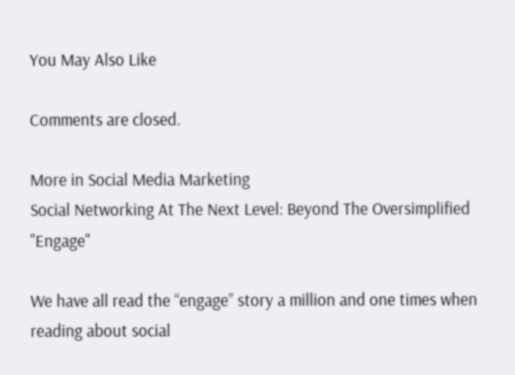You May Also Like

Comments are closed.

More in Social Media Marketing
Social Networking At The Next Level: Beyond The Oversimplified "Engage"

We have all read the “engage” story a million and one times when reading about social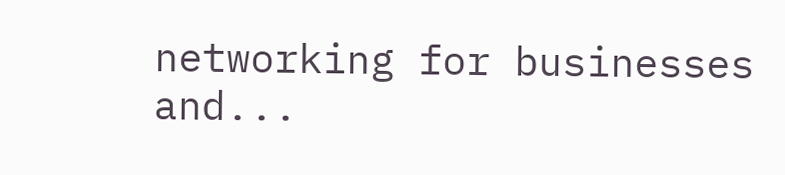networking for businesses and...